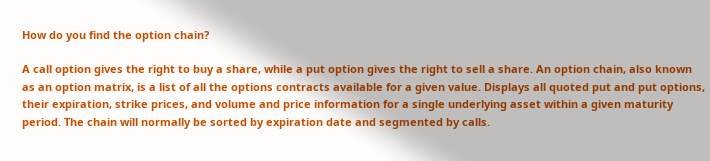How do you find the option chain?

A call option gives the right to buy a share, while a put option gives the right to sell a share. An option chain, also known as an option matrix, is a list of all the options contracts available for a given value. Displays all quoted put and put options, their expiration, strike prices, and volume and price information for a single underlying asset within a given maturity period. The chain will normally be sorted by expiration date and segmented by calls.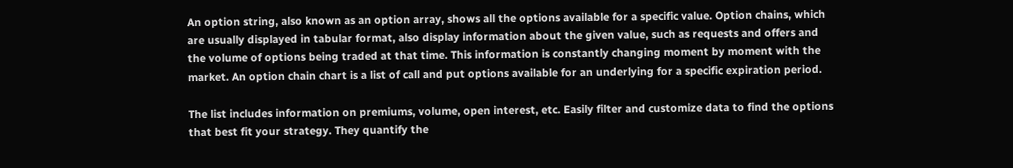An option string, also known as an option array, shows all the options available for a specific value. Option chains, which are usually displayed in tabular format, also display information about the given value, such as requests and offers and the volume of options being traded at that time. This information is constantly changing moment by moment with the market. An option chain chart is a list of call and put options available for an underlying for a specific expiration period.

The list includes information on premiums, volume, open interest, etc. Easily filter and customize data to find the options that best fit your strategy. They quantify the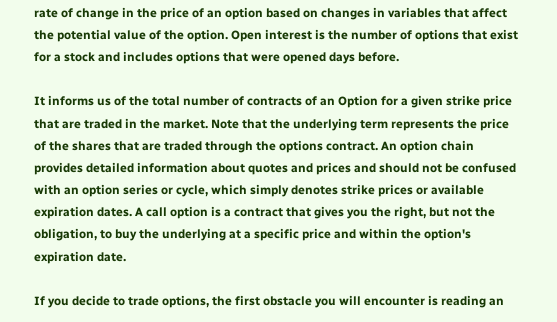rate of change in the price of an option based on changes in variables that affect the potential value of the option. Open interest is the number of options that exist for a stock and includes options that were opened days before.

It informs us of the total number of contracts of an Option for a given strike price that are traded in the market. Note that the underlying term represents the price of the shares that are traded through the options contract. An option chain provides detailed information about quotes and prices and should not be confused with an option series or cycle, which simply denotes strike prices or available expiration dates. A call option is a contract that gives you the right, but not the obligation, to buy the underlying at a specific price and within the option's expiration date.

If you decide to trade options, the first obstacle you will encounter is reading an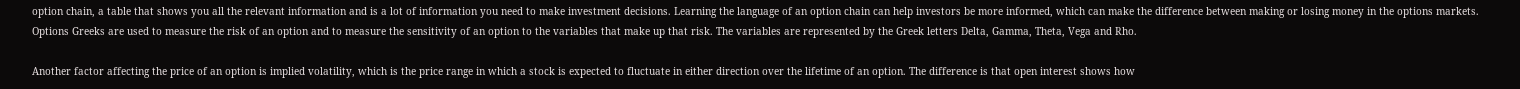option chain, a table that shows you all the relevant information and is a lot of information you need to make investment decisions. Learning the language of an option chain can help investors be more informed, which can make the difference between making or losing money in the options markets. Options Greeks are used to measure the risk of an option and to measure the sensitivity of an option to the variables that make up that risk. The variables are represented by the Greek letters Delta, Gamma, Theta, Vega and Rho.

Another factor affecting the price of an option is implied volatility, which is the price range in which a stock is expected to fluctuate in either direction over the lifetime of an option. The difference is that open interest shows how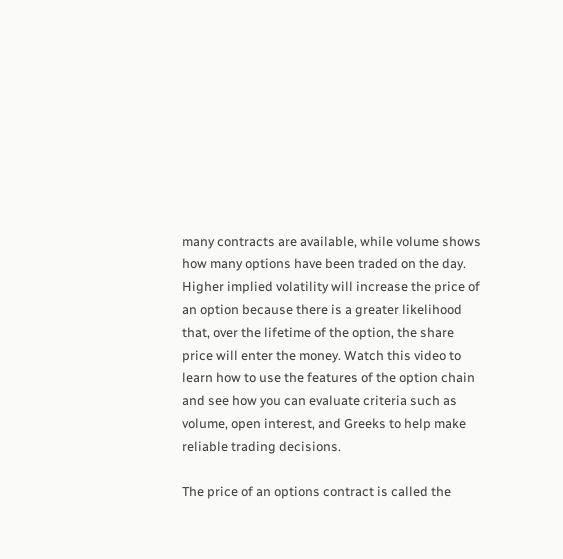many contracts are available, while volume shows how many options have been traded on the day. Higher implied volatility will increase the price of an option because there is a greater likelihood that, over the lifetime of the option, the share price will enter the money. Watch this video to learn how to use the features of the option chain and see how you can evaluate criteria such as volume, open interest, and Greeks to help make reliable trading decisions.

The price of an options contract is called the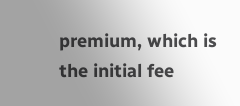premium, which is the initial fee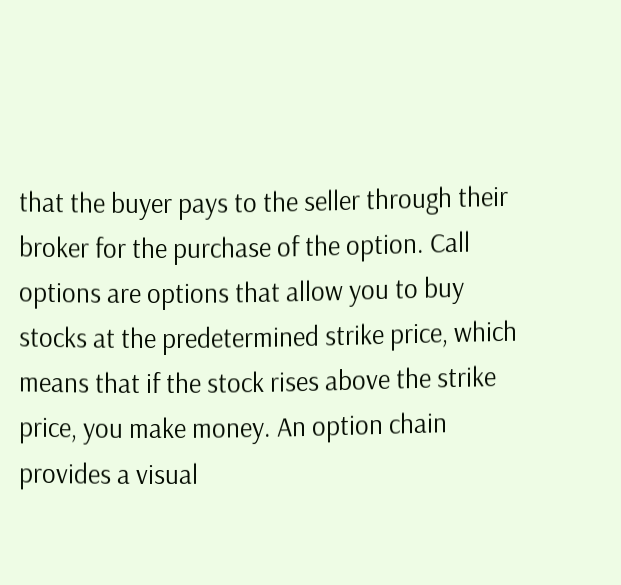that the buyer pays to the seller through their broker for the purchase of the option. Call options are options that allow you to buy stocks at the predetermined strike price, which means that if the stock rises above the strike price, you make money. An option chain provides a visual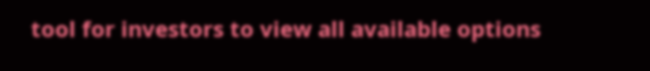tool for investors to view all available options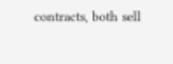contracts, both sell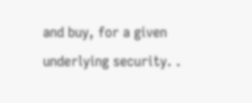and buy, for a given underlying security. .